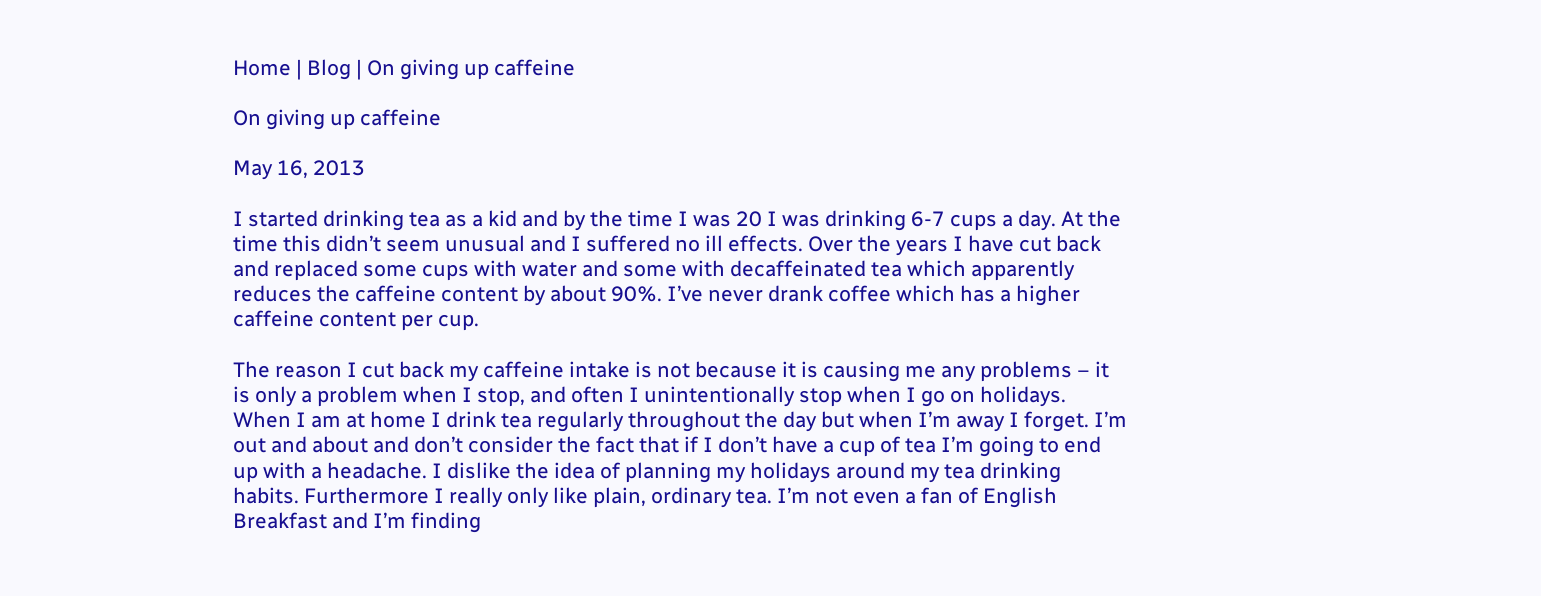Home | Blog | On giving up caffeine

On giving up caffeine

May 16, 2013

I started drinking tea as a kid and by the time I was 20 I was drinking 6-7 cups a day. At the time this didn’t seem unusual and I suffered no ill effects. Over the years I have cut back and replaced some cups with water and some with decaffeinated tea which apparently reduces the caffeine content by about 90%. I’ve never drank coffee which has a higher caffeine content per cup.

The reason I cut back my caffeine intake is not because it is causing me any problems – it is only a problem when I stop, and often I unintentionally stop when I go on holidays. When I am at home I drink tea regularly throughout the day but when I’m away I forget. I’m out and about and don’t consider the fact that if I don’t have a cup of tea I’m going to end up with a headache. I dislike the idea of planning my holidays around my tea drinking habits. Furthermore I really only like plain, ordinary tea. I’m not even a fan of English Breakfast and I’m finding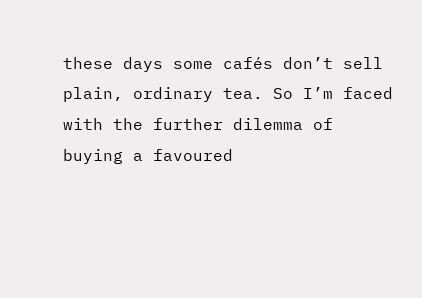these days some cafés don’t sell plain, ordinary tea. So I’m faced with the further dilemma of buying a favoured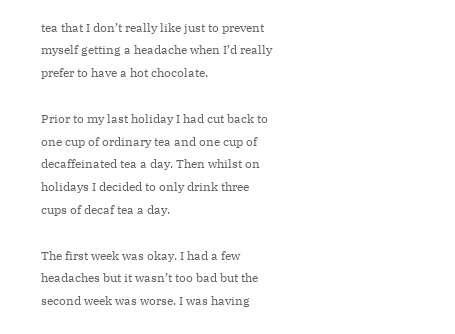tea that I don’t really like just to prevent myself getting a headache when I’d really prefer to have a hot chocolate.

Prior to my last holiday I had cut back to one cup of ordinary tea and one cup of decaffeinated tea a day. Then whilst on holidays I decided to only drink three cups of decaf tea a day.

The first week was okay. I had a few headaches but it wasn’t too bad but the second week was worse. I was having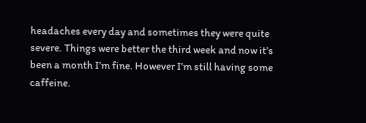headaches every day and sometimes they were quite severe. Things were better the third week and now it’s been a month I’m fine. However I’m still having some caffeine.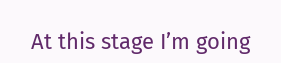At this stage I’m going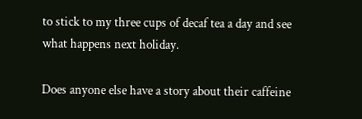to stick to my three cups of decaf tea a day and see what happens next holiday.

Does anyone else have a story about their caffeine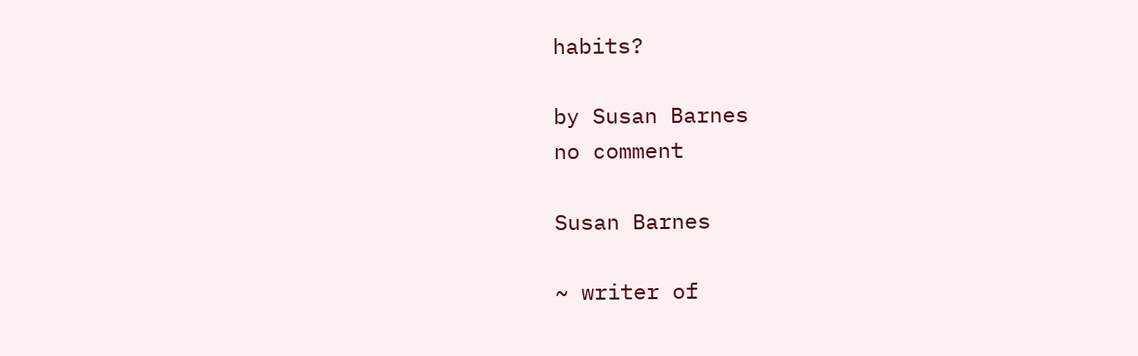habits?

by Susan Barnes
no comment

Susan Barnes

~ writer of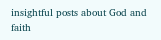insightful posts about God and faith